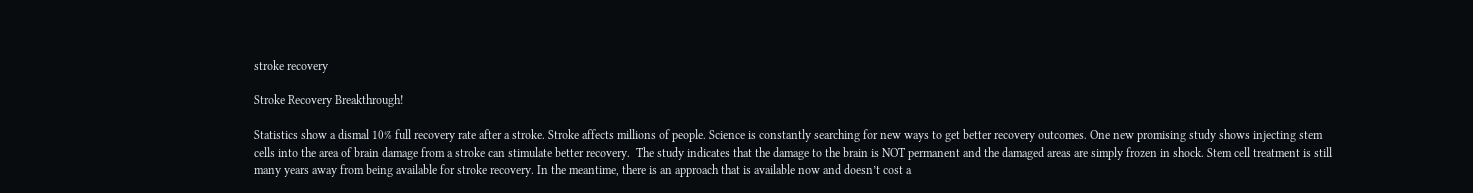stroke recovery

Stroke Recovery Breakthrough!

Statistics show a dismal 10% full recovery rate after a stroke. Stroke affects millions of people. Science is constantly searching for new ways to get better recovery outcomes. One new promising study shows injecting stem cells into the area of brain damage from a stroke can stimulate better recovery.  The study indicates that the damage to the brain is NOT permanent and the damaged areas are simply frozen in shock. Stem cell treatment is still many years away from being available for stroke recovery. In the meantime, there is an approach that is available now and doesn’t cost a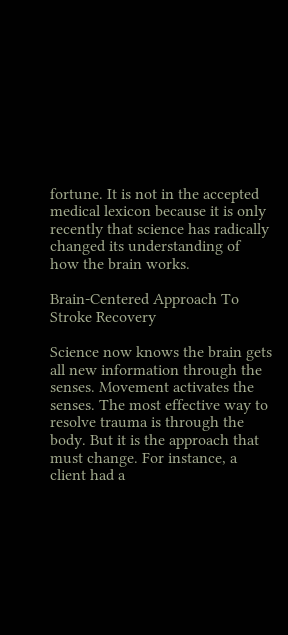fortune. It is not in the accepted medical lexicon because it is only recently that science has radically changed its understanding of how the brain works.

Brain-Centered Approach To Stroke Recovery

Science now knows the brain gets all new information through the senses. Movement activates the senses. The most effective way to resolve trauma is through the body. But it is the approach that must change. For instance, a client had a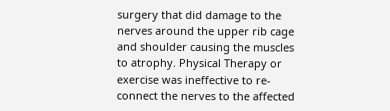surgery that did damage to the nerves around the upper rib cage and shoulder causing the muscles to atrophy. Physical Therapy or exercise was ineffective to re-connect the nerves to the affected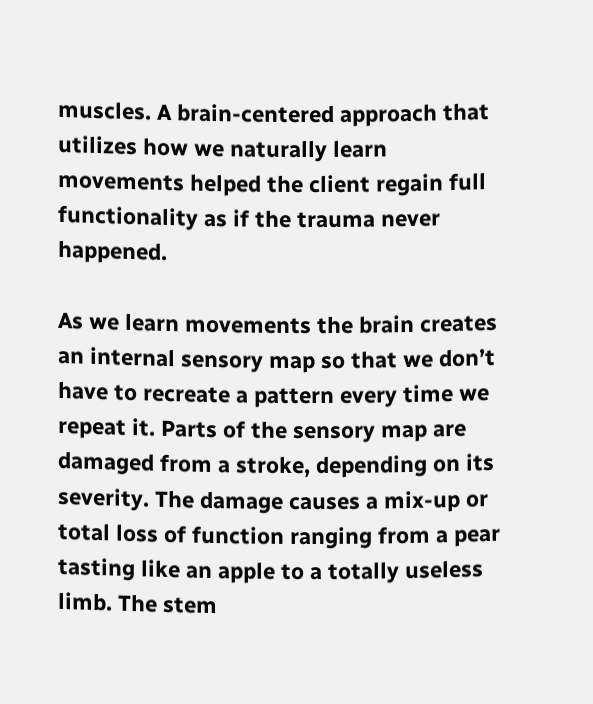muscles. A brain-centered approach that utilizes how we naturally learn movements helped the client regain full functionality as if the trauma never happened.

As we learn movements the brain creates an internal sensory map so that we don’t have to recreate a pattern every time we repeat it. Parts of the sensory map are damaged from a stroke, depending on its severity. The damage causes a mix-up or total loss of function ranging from a pear tasting like an apple to a totally useless limb. The stem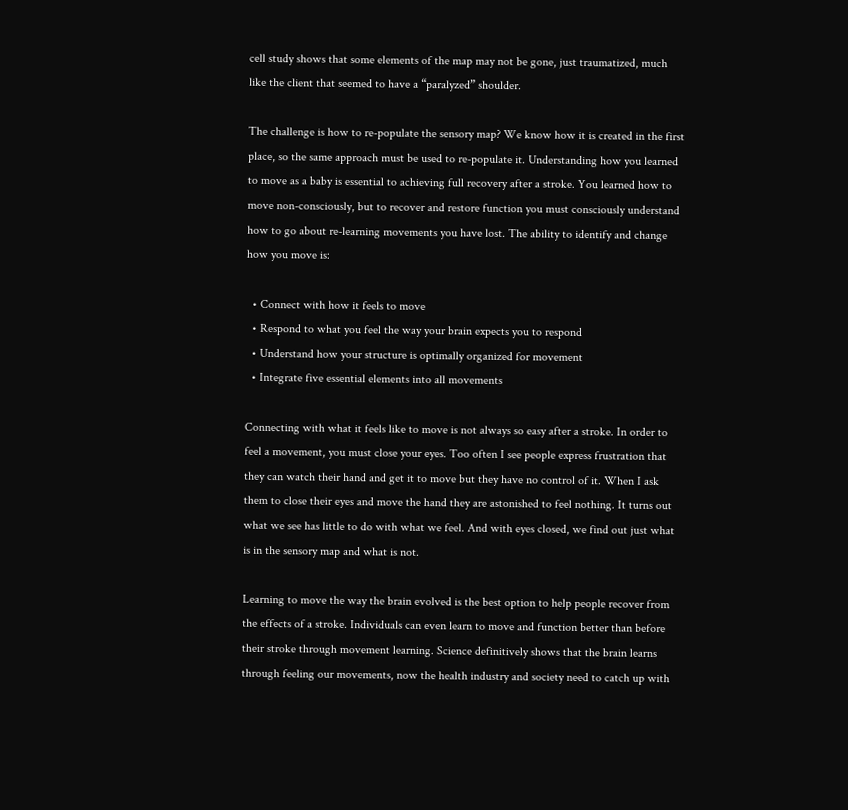cell study shows that some elements of the map may not be gone, just traumatized, much like the client that seemed to have a “paralyzed” shoulder.

The challenge is how to re-populate the sensory map? We know how it is created in the first place, so the same approach must be used to re-populate it. Understanding how you learned to move as a baby is essential to achieving full recovery after a stroke. You learned how to move non-consciously, but to recover and restore function you must consciously understand how to go about re-learning movements you have lost. The ability to identify and change how you move is:

  • Connect with how it feels to move
  • Respond to what you feel the way your brain expects you to respond
  • Understand how your structure is optimally organized for movement
  • Integrate five essential elements into all movements

Connecting with what it feels like to move is not always so easy after a stroke. In order to feel a movement, you must close your eyes. Too often I see people express frustration that they can watch their hand and get it to move but they have no control of it. When I ask them to close their eyes and move the hand they are astonished to feel nothing. It turns out what we see has little to do with what we feel. And with eyes closed, we find out just what is in the sensory map and what is not.

Learning to move the way the brain evolved is the best option to help people recover from the effects of a stroke. Individuals can even learn to move and function better than before their stroke through movement learning. Science definitively shows that the brain learns through feeling our movements, now the health industry and society need to catch up with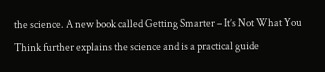the science. A new book called Getting Smarter – It’s Not What You Think further explains the science and is a practical guide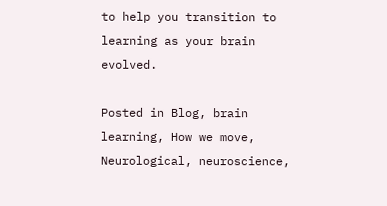to help you transition to learning as your brain evolved.

Posted in Blog, brain learning, How we move, Neurological, neuroscience,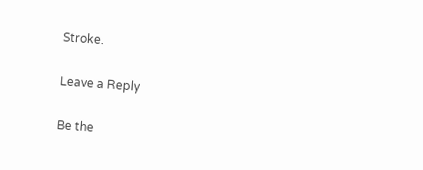Stroke.

Leave a Reply

Be the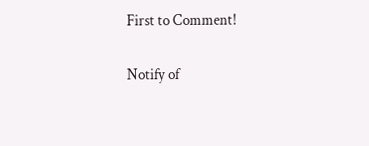First to Comment!

Notify of